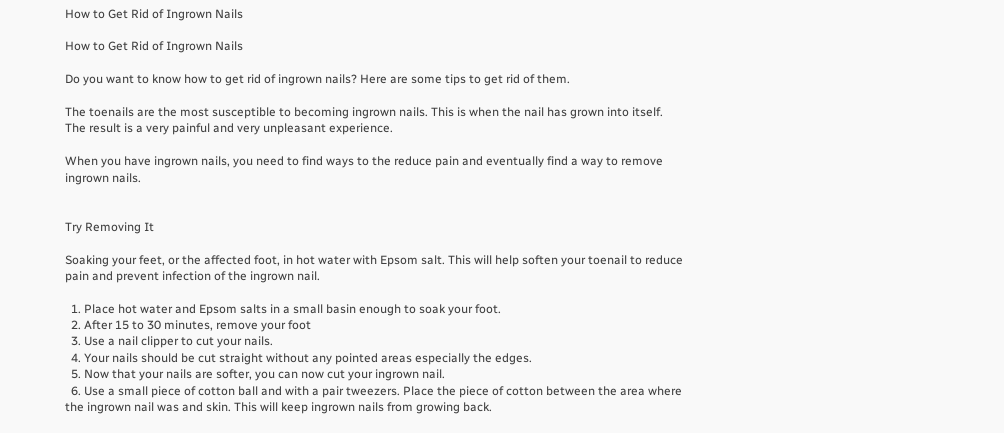How to Get Rid of Ingrown Nails

How to Get Rid of Ingrown Nails

Do you want to know how to get rid of ingrown nails? Here are some tips to get rid of them.

The toenails are the most susceptible to becoming ingrown nails. This is when the nail has grown into itself. The result is a very painful and very unpleasant experience.

When you have ingrown nails, you need to find ways to the reduce pain and eventually find a way to remove ingrown nails.


Try Removing It

Soaking your feet, or the affected foot, in hot water with Epsom salt. This will help soften your toenail to reduce pain and prevent infection of the ingrown nail.

  1. Place hot water and Epsom salts in a small basin enough to soak your foot.
  2. After 15 to 30 minutes, remove your foot
  3. Use a nail clipper to cut your nails.
  4. Your nails should be cut straight without any pointed areas especially the edges.
  5. Now that your nails are softer, you can now cut your ingrown nail.
  6. Use a small piece of cotton ball and with a pair tweezers. Place the piece of cotton between the area where the ingrown nail was and skin. This will keep ingrown nails from growing back.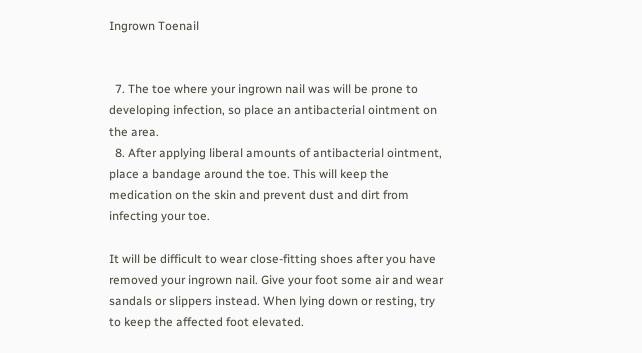Ingrown Toenail


  7. The toe where your ingrown nail was will be prone to developing infection, so place an antibacterial ointment on the area.
  8. After applying liberal amounts of antibacterial ointment, place a bandage around the toe. This will keep the medication on the skin and prevent dust and dirt from infecting your toe.

It will be difficult to wear close-fitting shoes after you have removed your ingrown nail. Give your foot some air and wear sandals or slippers instead. When lying down or resting, try to keep the affected foot elevated.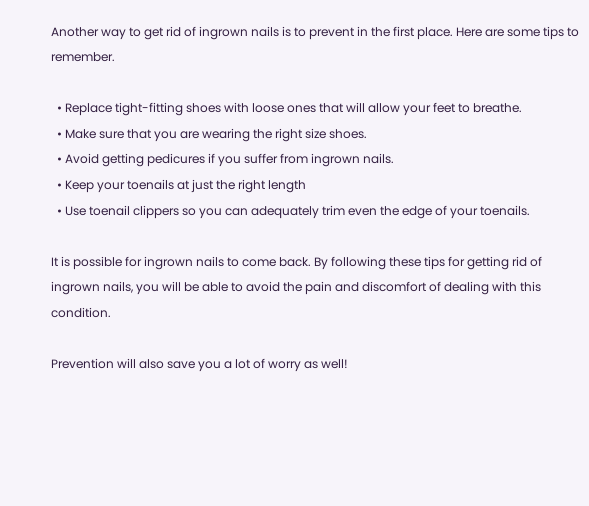Another way to get rid of ingrown nails is to prevent in the first place. Here are some tips to remember.

  • Replace tight-fitting shoes with loose ones that will allow your feet to breathe.
  • Make sure that you are wearing the right size shoes.
  • Avoid getting pedicures if you suffer from ingrown nails.
  • Keep your toenails at just the right length
  • Use toenail clippers so you can adequately trim even the edge of your toenails.

It is possible for ingrown nails to come back. By following these tips for getting rid of ingrown nails, you will be able to avoid the pain and discomfort of dealing with this condition.

Prevention will also save you a lot of worry as well!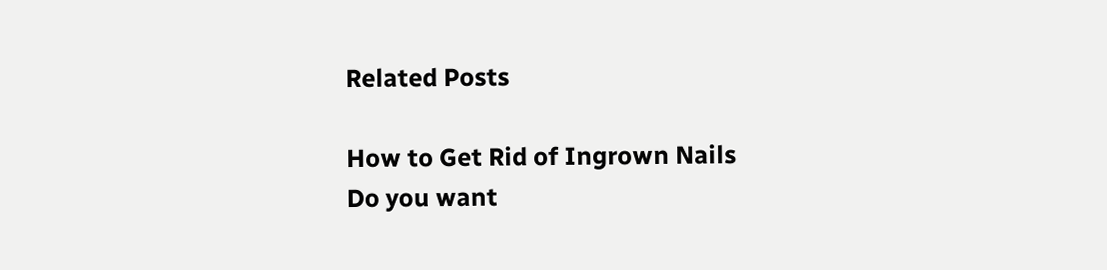Related Posts

How to Get Rid of Ingrown Nails
Do you want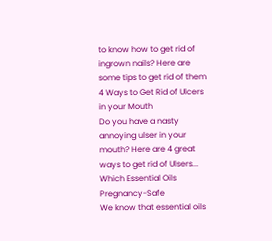to know how to get rid of ingrown nails? Here are some tips to get rid of them
4 Ways to Get Rid of Ulcers in your Mouth
Do you have a nasty annoying ulser in your mouth? Here are 4 great ways to get rid of Ulsers...
Which Essential Oils Pregnancy-Safe
We know that essential oils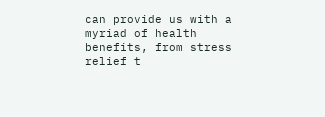can provide us with a myriad of health benefits, from stress relief t